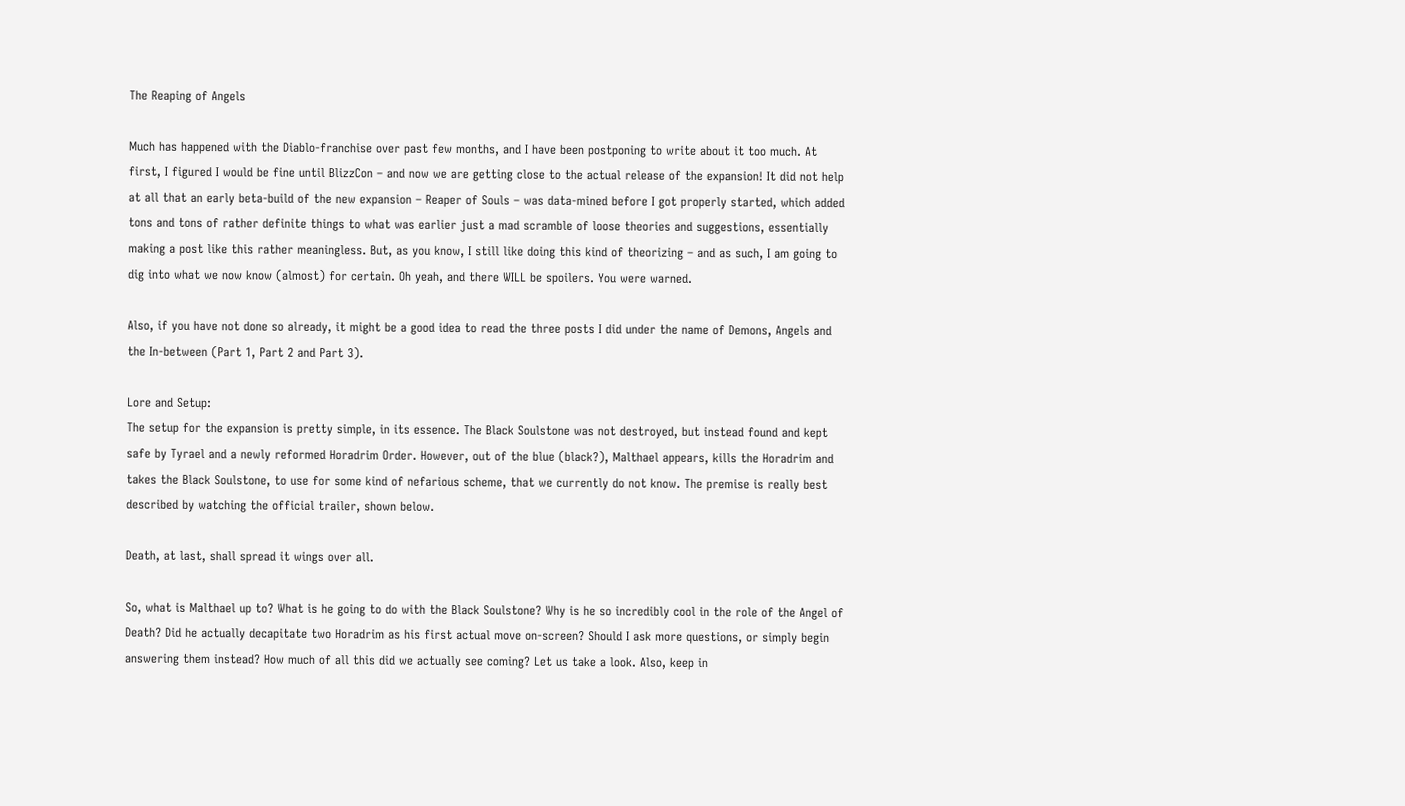The Reaping of Angels

Much has happened with the Diablo-franchise over past few months, and I have been postponing to write about it too much. At first, I figured I would be fine until BlizzCon – and now we are getting close to the actual release of the expansion! It did not help at all that an early beta-build of the new expansion – Reaper of Souls – was data-mined before I got properly started, which added tons and tons of rather definite things to what was earlier just a mad scramble of loose theories and suggestions, essentially making a post like this rather meaningless. But, as you know, I still like doing this kind of theorizing – and as such, I am going to dig into what we now know (almost) for certain. Oh yeah, and there WILL be spoilers. You were warned.

Also, if you have not done so already, it might be a good idea to read the three posts I did under the name of Demons, Angels and the In-between (Part 1, Part 2 and Part 3).

Lore and Setup:
The setup for the expansion is pretty simple, in its essence. The Black Soulstone was not destroyed, but instead found and kept safe by Tyrael and a newly reformed Horadrim Order. However, out of the blue (black?), Malthael appears, kills the Horadrim and takes the Black Soulstone, to use for some kind of nefarious scheme, that we currently do not know. The premise is really best described by watching the official trailer, shown below.

Death, at last, shall spread it wings over all.

So, what is Malthael up to? What is he going to do with the Black Soulstone? Why is he so incredibly cool in the role of the Angel of Death? Did he actually decapitate two Horadrim as his first actual move on-screen? Should I ask more questions, or simply begin answering them instead? How much of all this did we actually see coming? Let us take a look. Also, keep in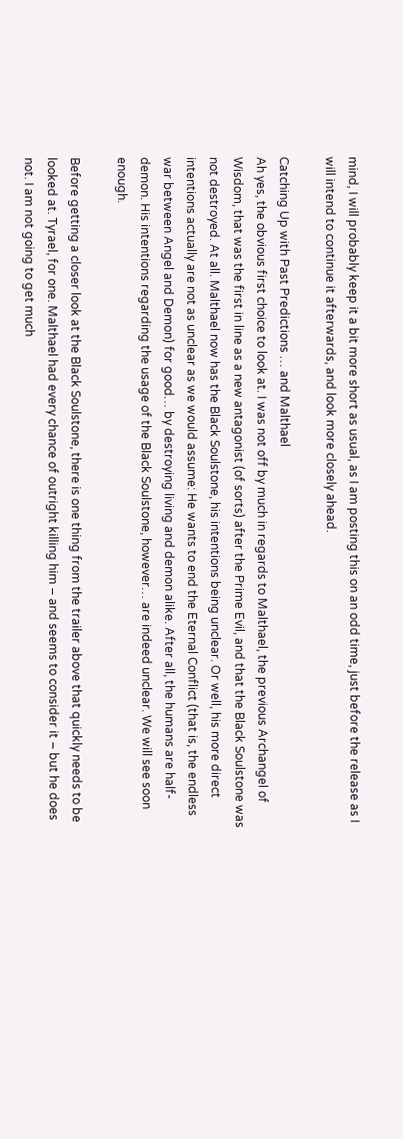mind, I will probably keep it a bit more short as usual, as I am posting this on an odd time, just before the release as I will intend to continue it afterwards, and look more closely ahead.

Catching Up with Past Predictions … and Malthael
Ah yes, the obvious first choice to look at. I was not off by much in regards to Malthael, the previous Archangel of Wisdom, that was the first in line as a new antagonist (of sorts) after the Prime Evil, and that the Black Soulstone was not destroyed. At all. Malthael now has the Black Soulstone, his intentions being unclear. Or well, his more direct intentions actually are not as unclear as we would assume: He wants to end the Eternal Conflict (that is, the endless war between Angel and Demon) for good… by destroying living and demon alike. After all, the humans are half-demon. His intentions regarding the usage of the Black Soulstone, however… are indeed unclear. We will see soon enough.

Before getting a closer look at the Black Soulstone, there is one thing from the trailer above that quickly needs to be looked at. Tyrael, for one. Malthael had every chance of outright killing him – and seems to consider it – but he does not. I am not going to get much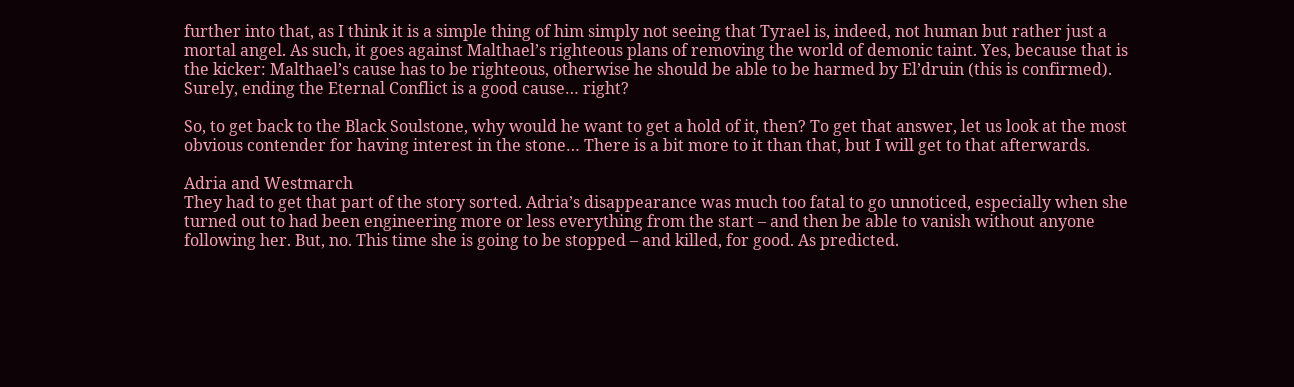further into that, as I think it is a simple thing of him simply not seeing that Tyrael is, indeed, not human but rather just a mortal angel. As such, it goes against Malthael’s righteous plans of removing the world of demonic taint. Yes, because that is the kicker: Malthael’s cause has to be righteous, otherwise he should be able to be harmed by El’druin (this is confirmed). Surely, ending the Eternal Conflict is a good cause… right?

So, to get back to the Black Soulstone, why would he want to get a hold of it, then? To get that answer, let us look at the most obvious contender for having interest in the stone… There is a bit more to it than that, but I will get to that afterwards.

Adria and Westmarch
They had to get that part of the story sorted. Adria’s disappearance was much too fatal to go unnoticed, especially when she turned out to had been engineering more or less everything from the start – and then be able to vanish without anyone following her. But, no. This time she is going to be stopped – and killed, for good. As predicted.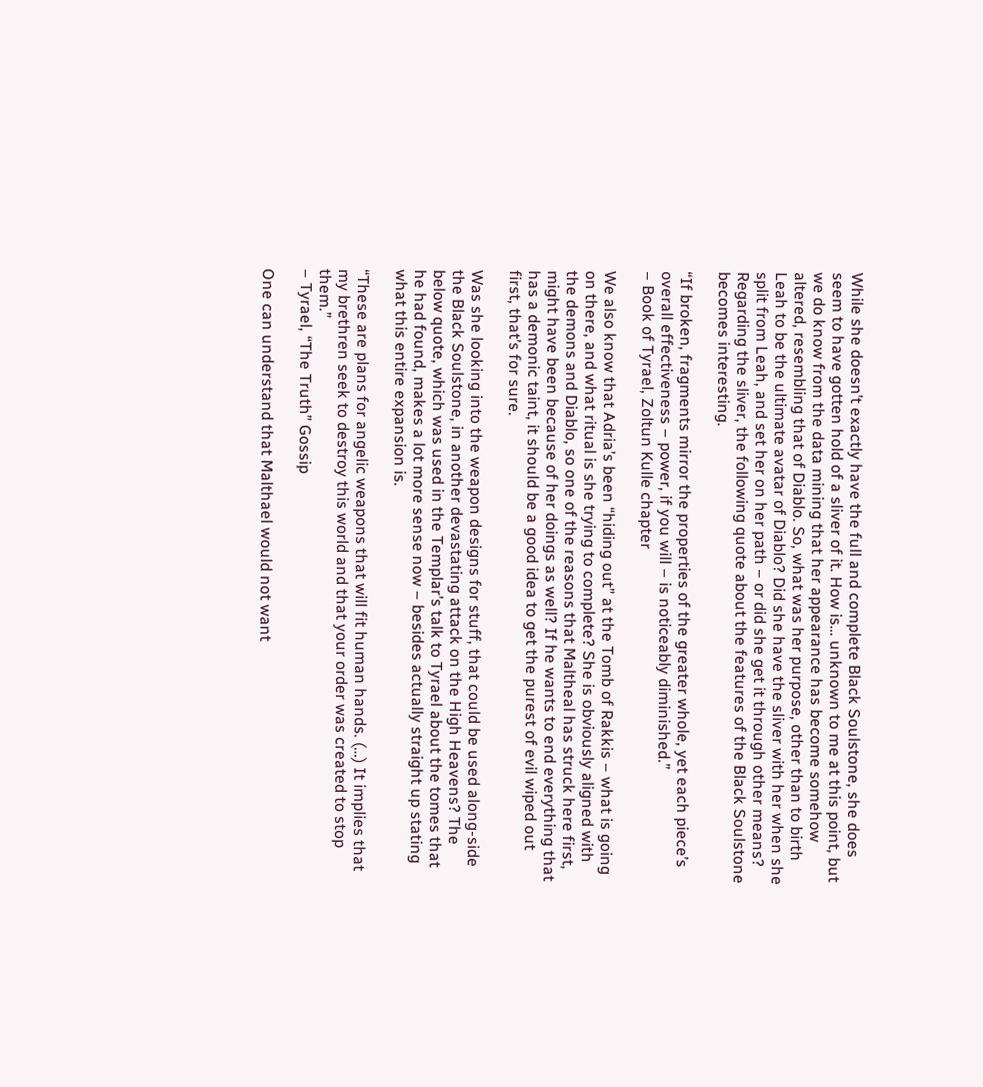While she doesn’t exactly have the full and complete Black Soulstone, she does seem to have gotten hold of a sliver of it. How is… unknown to me at this point, but we do know from the data mining that her appearance has become somehow altered, resembling that of Diablo. So, what was her purpose, other than to birth Leah to be the ultimate avatar of Diablo? Did she have the sliver with her when she split from Leah, and set her on her path – or did she get it through other means? Regarding the sliver, the following quote about the features of the Black Soulstone becomes interesting.

“If broken, fragments mirror the properties of the greater whole, yet each piece’s overall effectiveness – power, if you will – is noticeably diminished.”
– Book of Tyrael, Zoltun Kulle chapter

We also know that Adria’s been “hiding out” at the Tomb of Rakkis – what is going on there, and what ritual is she trying to complete? She is obviously aligned with the demons and Diablo, so one of the reasons that Maltheal has struck here first, might have been because of her doings as well? If he wants to end everything that has a demonic taint, it should be a good idea to get the purest of evil wiped out first, that’s for sure.

Was she looking into the weapon designs for stuff, that could be used along-side the Black Soulstone, in another devastating attack on the High Heavens? The below quote, which was used in the Templar’s talk to Tyrael about the tomes that he had found, makes a lot more sense now – besides actually straight up stating what this entire expansion is.

“These are plans for angelic weapons that will fit human hands. (…) It implies that my brethren seek to destroy this world and that your order was created to stop them.”
– Tyrael, “The Truth” Gossip

One can understand that Malthael would not want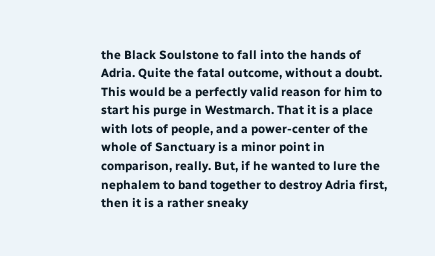the Black Soulstone to fall into the hands of Adria. Quite the fatal outcome, without a doubt. This would be a perfectly valid reason for him to start his purge in Westmarch. That it is a place with lots of people, and a power-center of the whole of Sanctuary is a minor point in comparison, really. But, if he wanted to lure the nephalem to band together to destroy Adria first, then it is a rather sneaky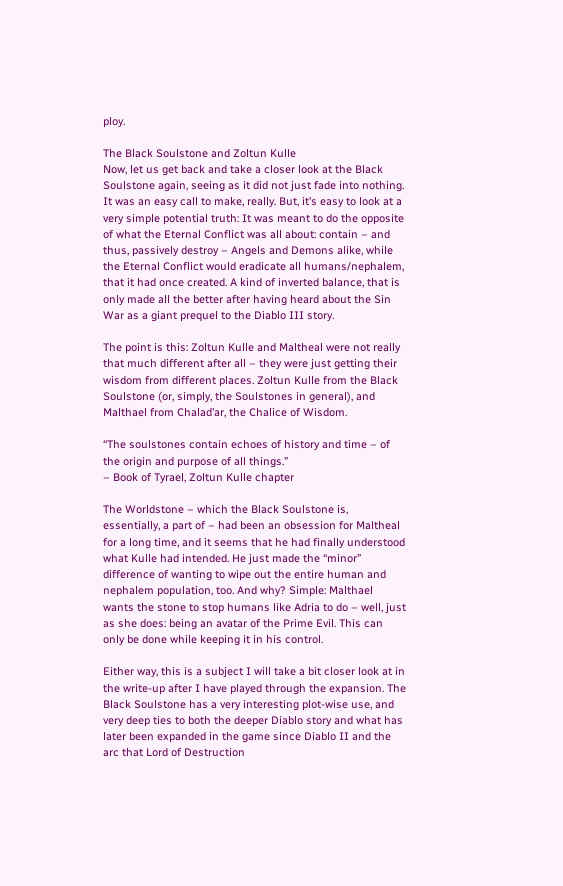ploy.

The Black Soulstone and Zoltun Kulle
Now, let us get back and take a closer look at the Black Soulstone again, seeing as it did not just fade into nothing. It was an easy call to make, really. But, it’s easy to look at a very simple potential truth: It was meant to do the opposite of what the Eternal Conflict was all about: contain – and thus, passively destroy – Angels and Demons alike, while the Eternal Conflict would eradicate all humans/nephalem, that it had once created. A kind of inverted balance, that is only made all the better after having heard about the Sin War as a giant prequel to the Diablo III story.

The point is this: Zoltun Kulle and Maltheal were not really that much different after all – they were just getting their wisdom from different places. Zoltun Kulle from the Black Soulstone (or, simply, the Soulstones in general), and Malthael from Chalad’ar, the Chalice of Wisdom.

“The soulstones contain echoes of history and time – of the origin and purpose of all things.”
– Book of Tyrael, Zoltun Kulle chapter

The Worldstone – which the Black Soulstone is, essentially, a part of – had been an obsession for Maltheal for a long time, and it seems that he had finally understood what Kulle had intended. He just made the “minor” difference of wanting to wipe out the entire human and nephalem population, too. And why? Simple: Malthael wants the stone to stop humans like Adria to do – well, just as she does: being an avatar of the Prime Evil. This can only be done while keeping it in his control.

Either way, this is a subject I will take a bit closer look at in the write-up after I have played through the expansion. The Black Soulstone has a very interesting plot-wise use, and very deep ties to both the deeper Diablo story and what has later been expanded in the game since Diablo II and the arc that Lord of Destruction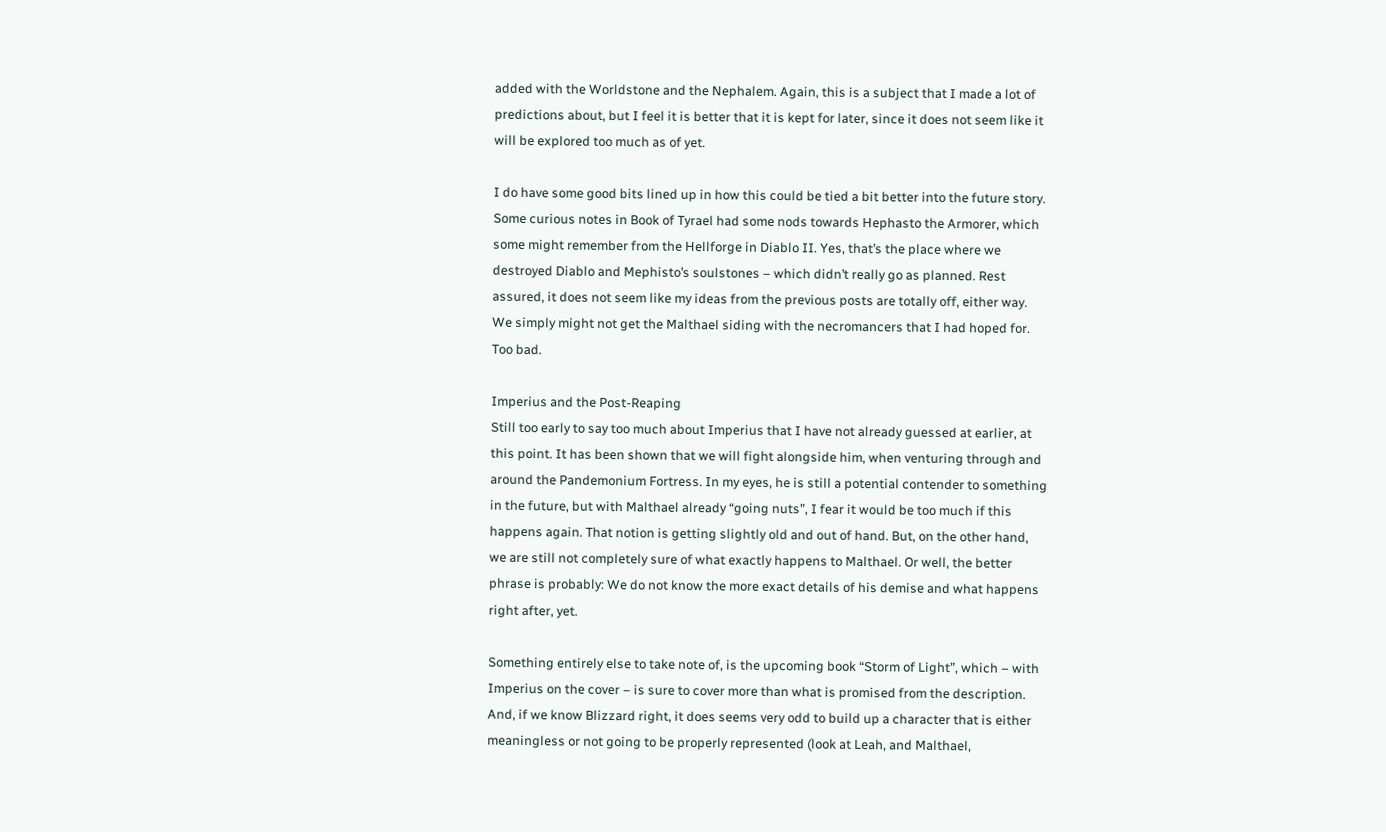added with the Worldstone and the Nephalem. Again, this is a subject that I made a lot of predictions about, but I feel it is better that it is kept for later, since it does not seem like it will be explored too much as of yet.

I do have some good bits lined up in how this could be tied a bit better into the future story. Some curious notes in Book of Tyrael had some nods towards Hephasto the Armorer, which some might remember from the Hellforge in Diablo II. Yes, that’s the place where we destroyed Diablo and Mephisto’s soulstones – which didn’t really go as planned. Rest assured, it does not seem like my ideas from the previous posts are totally off, either way. We simply might not get the Malthael siding with the necromancers that I had hoped for. Too bad.

Imperius and the Post-Reaping
Still too early to say too much about Imperius that I have not already guessed at earlier, at this point. It has been shown that we will fight alongside him, when venturing through and around the Pandemonium Fortress. In my eyes, he is still a potential contender to something in the future, but with Malthael already “going nuts”, I fear it would be too much if this happens again. That notion is getting slightly old and out of hand. But, on the other hand, we are still not completely sure of what exactly happens to Malthael. Or well, the better phrase is probably: We do not know the more exact details of his demise and what happens right after, yet.

Something entirely else to take note of, is the upcoming book “Storm of Light”, which – with Imperius on the cover – is sure to cover more than what is promised from the description. And, if we know Blizzard right, it does seems very odd to build up a character that is either meaningless or not going to be properly represented (look at Leah, and Malthael,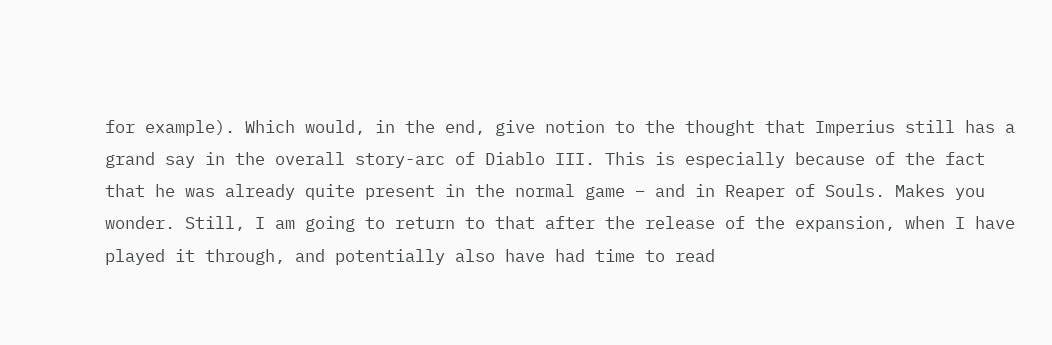for example). Which would, in the end, give notion to the thought that Imperius still has a grand say in the overall story-arc of Diablo III. This is especially because of the fact that he was already quite present in the normal game – and in Reaper of Souls. Makes you wonder. Still, I am going to return to that after the release of the expansion, when I have played it through, and potentially also have had time to read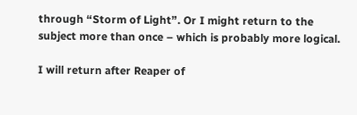through “Storm of Light”. Or I might return to the subject more than once – which is probably more logical.

I will return after Reaper of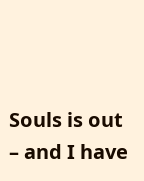Souls is out – and I have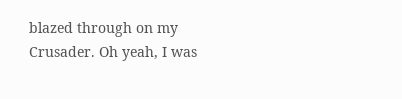blazed through on my Crusader. Oh yeah, I was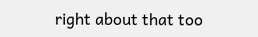right about that too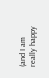(and I am really happy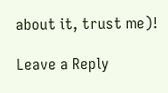about it, trust me)!

Leave a Reply